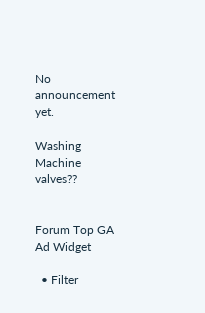No announcement yet.

Washing Machine valves??


Forum Top GA Ad Widget

  • Filter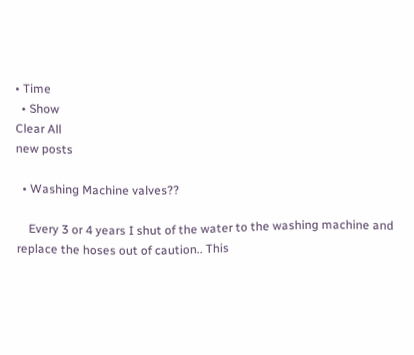• Time
  • Show
Clear All
new posts

  • Washing Machine valves??

    Every 3 or 4 years I shut of the water to the washing machine and replace the hoses out of caution.. This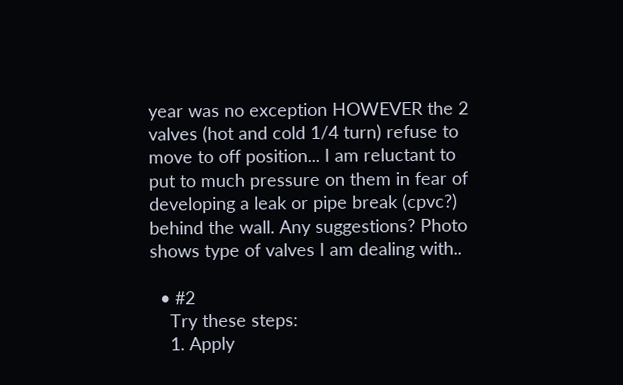year was no exception HOWEVER the 2 valves (hot and cold 1/4 turn) refuse to move to off position... I am reluctant to put to much pressure on them in fear of developing a leak or pipe break (cpvc?) behind the wall. Any suggestions? Photo shows type of valves I am dealing with..

  • #2
    Try these steps:
    1. Apply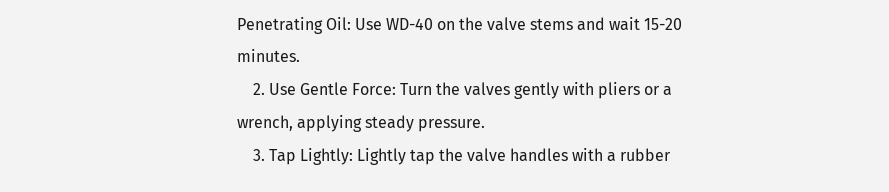Penetrating Oil: Use WD-40 on the valve stems and wait 15-20 minutes.
    2. Use Gentle Force: Turn the valves gently with pliers or a wrench, applying steady pressure.
    3. Tap Lightly: Lightly tap the valve handles with a rubber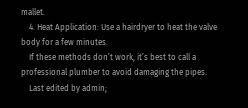mallet.
    4. Heat Application: Use a hairdryer to heat the valve body for a few minutes.
    If these methods don’t work, it’s best to call a professional plumber to avoid damaging the pipes.
    Last edited by admin;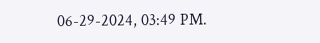06-29-2024, 03:49 PM.